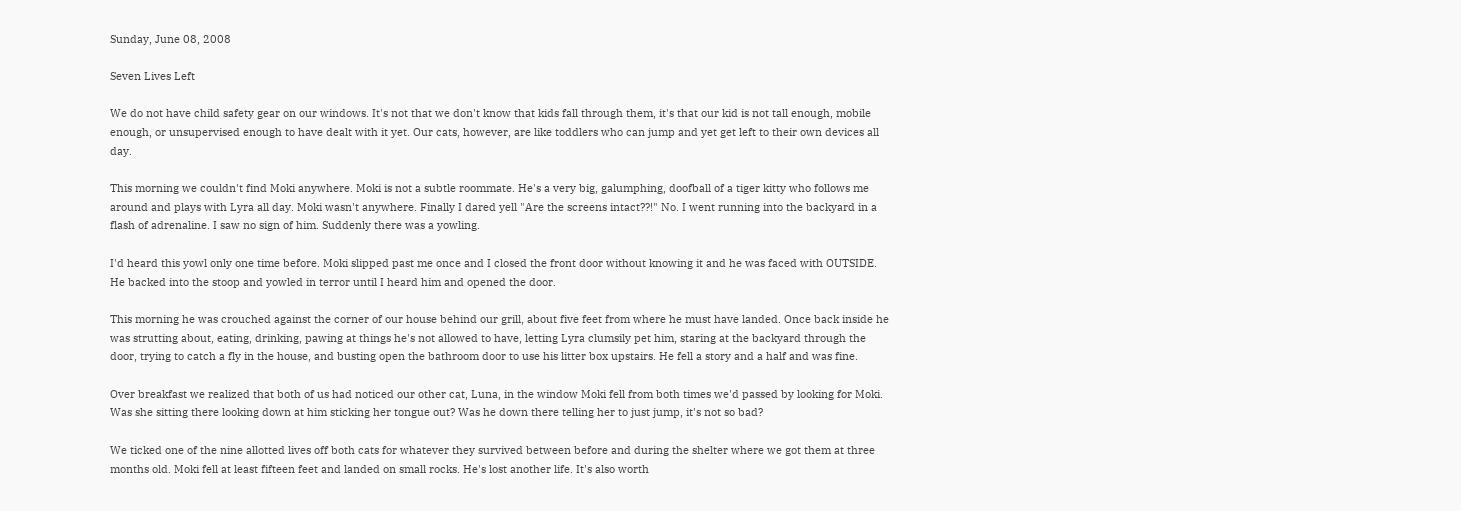Sunday, June 08, 2008

Seven Lives Left

We do not have child safety gear on our windows. It's not that we don't know that kids fall through them, it's that our kid is not tall enough, mobile enough, or unsupervised enough to have dealt with it yet. Our cats, however, are like toddlers who can jump and yet get left to their own devices all day.

This morning we couldn't find Moki anywhere. Moki is not a subtle roommate. He's a very big, galumphing, doofball of a tiger kitty who follows me around and plays with Lyra all day. Moki wasn't anywhere. Finally I dared yell "Are the screens intact??!" No. I went running into the backyard in a flash of adrenaline. I saw no sign of him. Suddenly there was a yowling.

I'd heard this yowl only one time before. Moki slipped past me once and I closed the front door without knowing it and he was faced with OUTSIDE. He backed into the stoop and yowled in terror until I heard him and opened the door.

This morning he was crouched against the corner of our house behind our grill, about five feet from where he must have landed. Once back inside he was strutting about, eating, drinking, pawing at things he's not allowed to have, letting Lyra clumsily pet him, staring at the backyard through the door, trying to catch a fly in the house, and busting open the bathroom door to use his litter box upstairs. He fell a story and a half and was fine.

Over breakfast we realized that both of us had noticed our other cat, Luna, in the window Moki fell from both times we'd passed by looking for Moki. Was she sitting there looking down at him sticking her tongue out? Was he down there telling her to just jump, it's not so bad?

We ticked one of the nine allotted lives off both cats for whatever they survived between before and during the shelter where we got them at three months old. Moki fell at least fifteen feet and landed on small rocks. He's lost another life. It's also worth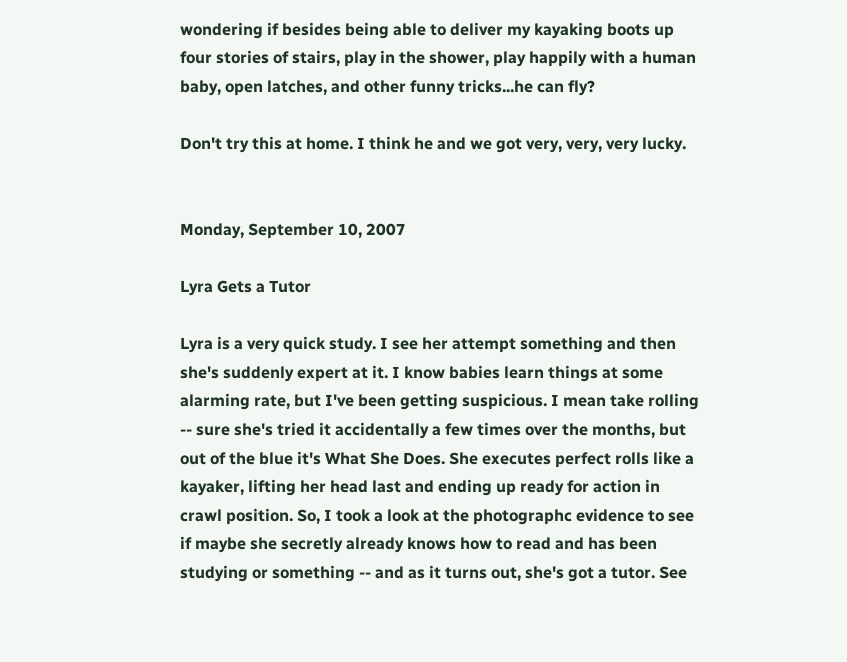wondering if besides being able to deliver my kayaking boots up four stories of stairs, play in the shower, play happily with a human baby, open latches, and other funny tricks...he can fly?

Don't try this at home. I think he and we got very, very, very lucky.


Monday, September 10, 2007

Lyra Gets a Tutor

Lyra is a very quick study. I see her attempt something and then she's suddenly expert at it. I know babies learn things at some alarming rate, but I've been getting suspicious. I mean take rolling -- sure she's tried it accidentally a few times over the months, but out of the blue it's What She Does. She executes perfect rolls like a kayaker, lifting her head last and ending up ready for action in crawl position. So, I took a look at the photographc evidence to see if maybe she secretly already knows how to read and has been studying or something -- and as it turns out, she's got a tutor. See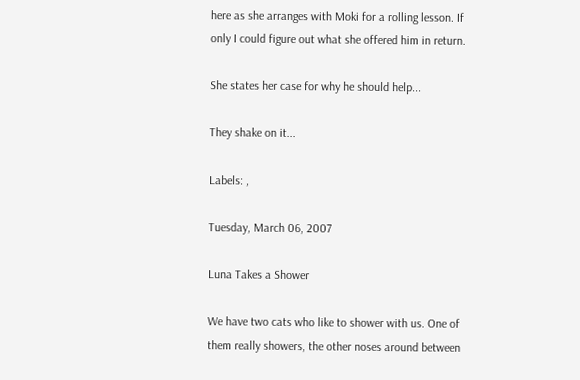here as she arranges with Moki for a rolling lesson. If only I could figure out what she offered him in return.

She states her case for why he should help...

They shake on it...

Labels: ,

Tuesday, March 06, 2007

Luna Takes a Shower

We have two cats who like to shower with us. One of them really showers, the other noses around between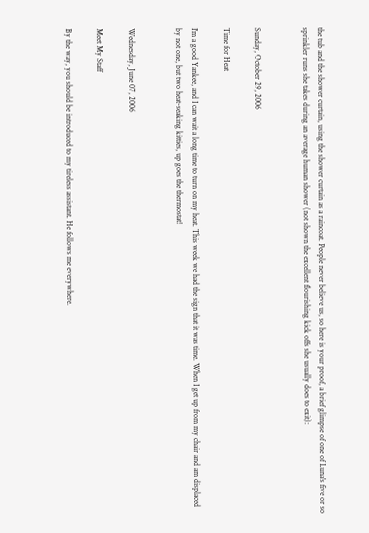the tub and the shower curtain, using the shower curtain as a raincoat. People never believe us, so here is your proof, a brief glimpse of one of Luna's five or so sprinkler runs she takes during an average human shower (not shown the excellent flourishing kick offs she usually does to exit):


Sunday, October 29, 2006

Time for Heat

I'm a good Yankee, and I can wait a long time to turn on my heat. This week we had the sign that it was time. When I get up from my chair and am displaced by not one, but two heat-seaking kitties, up goes the thermostat!


Wednesday, June 07, 2006

Meet My Staff

By the way, you should be introduced to my tireless assistant. He follows me everywhere.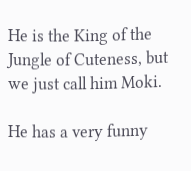He is the King of the Jungle of Cuteness, but we just call him Moki.

He has a very funny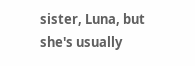sister, Luna, but she's usually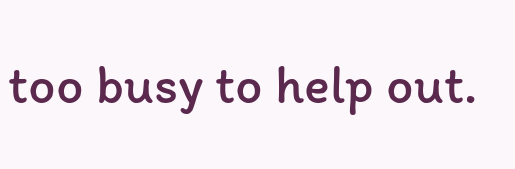too busy to help out.